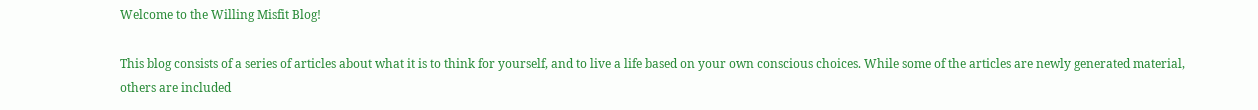Welcome to the Willing Misfit Blog!

This blog consists of a series of articles about what it is to think for yourself, and to live a life based on your own conscious choices. While some of the articles are newly generated material, others are included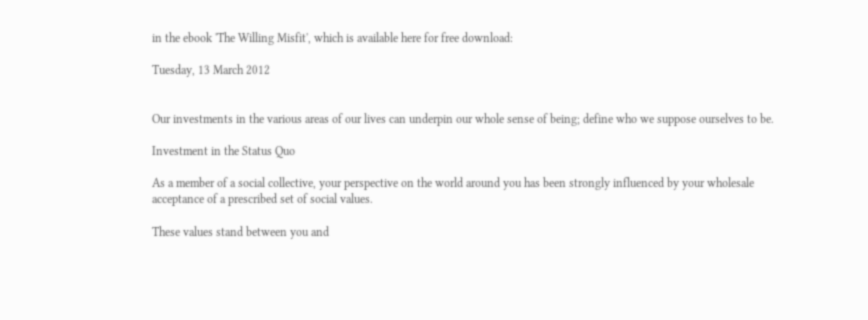in the ebook 'The Willing Misfit', which is available here for free download:

Tuesday, 13 March 2012


Our investments in the various areas of our lives can underpin our whole sense of being; define who we suppose ourselves to be.

Investment in the Status Quo

As a member of a social collective, your perspective on the world around you has been strongly influenced by your wholesale acceptance of a prescribed set of social values.

These values stand between you and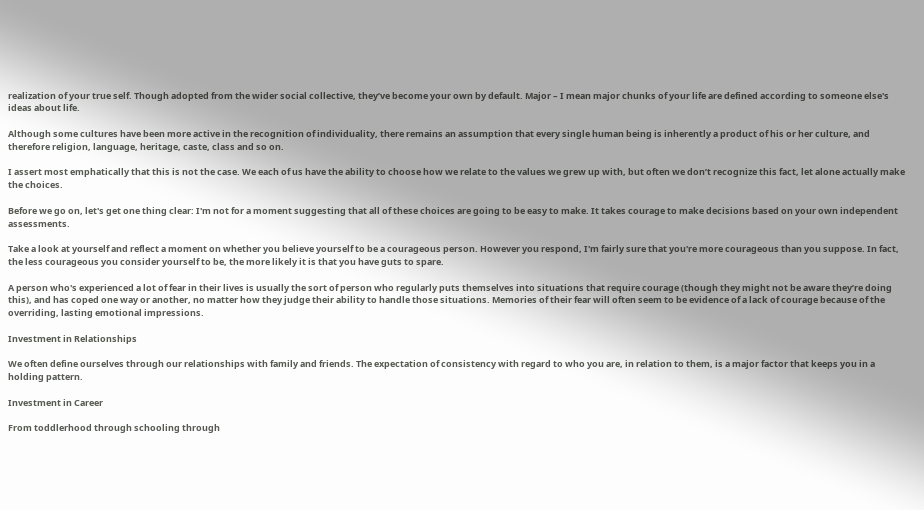realization of your true self. Though adopted from the wider social collective, they’ve become your own by default. Major – I mean major chunks of your life are defined according to someone else's ideas about life.

Although some cultures have been more active in the recognition of individuality, there remains an assumption that every single human being is inherently a product of his or her culture, and therefore religion, language, heritage, caste, class and so on.

I assert most emphatically that this is not the case. We each of us have the ability to choose how we relate to the values we grew up with, but often we don’t recognize this fact, let alone actually make the choices.

Before we go on, let's get one thing clear: I'm not for a moment suggesting that all of these choices are going to be easy to make. It takes courage to make decisions based on your own independent assessments.

Take a look at yourself and reflect a moment on whether you believe yourself to be a courageous person. However you respond, I'm fairly sure that you're more courageous than you suppose. In fact, the less courageous you consider yourself to be, the more likely it is that you have guts to spare.

A person who's experienced a lot of fear in their lives is usually the sort of person who regularly puts themselves into situations that require courage (though they might not be aware they’re doing this), and has coped one way or another, no matter how they judge their ability to handle those situations. Memories of their fear will often seem to be evidence of a lack of courage because of the overriding, lasting emotional impressions.

Investment in Relationships

We often define ourselves through our relationships with family and friends. The expectation of consistency with regard to who you are, in relation to them, is a major factor that keeps you in a holding pattern.

Investment in Career

From toddlerhood through schooling through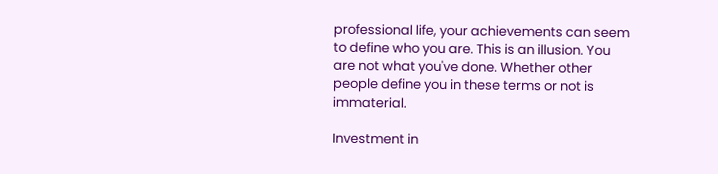professional life, your achievements can seem to define who you are. This is an illusion. You are not what you've done. Whether other people define you in these terms or not is immaterial.

Investment in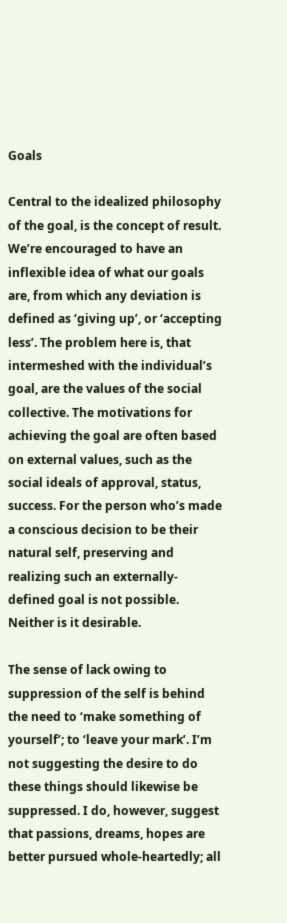Goals

Central to the idealized philosophy of the goal, is the concept of result. We’re encouraged to have an inflexible idea of what our goals are, from which any deviation is defined as ‘giving up’, or ‘accepting less’. The problem here is, that intermeshed with the individual’s goal, are the values of the social collective. The motivations for achieving the goal are often based on external values, such as the social ideals of approval, status, success. For the person who’s made a conscious decision to be their natural self, preserving and realizing such an externally-defined goal is not possible. Neither is it desirable.

The sense of lack owing to suppression of the self is behind the need to ‘make something of yourself’; to ‘leave your mark’. I’m not suggesting the desire to do these things should likewise be suppressed. I do, however, suggest that passions, dreams, hopes are better pursued whole-heartedly; all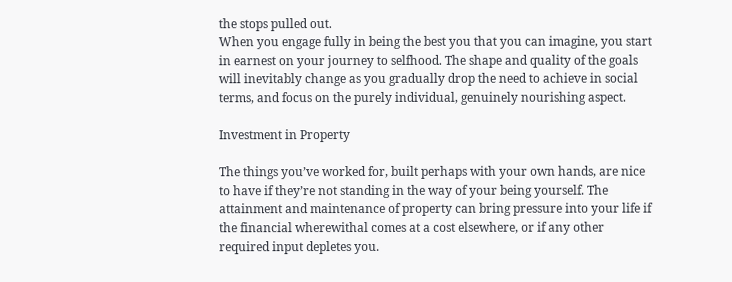the stops pulled out.
When you engage fully in being the best you that you can imagine, you start in earnest on your journey to selfhood. The shape and quality of the goals will inevitably change as you gradually drop the need to achieve in social terms, and focus on the purely individual, genuinely nourishing aspect.

Investment in Property

The things you’ve worked for, built perhaps with your own hands, are nice to have if they’re not standing in the way of your being yourself. The attainment and maintenance of property can bring pressure into your life if the financial wherewithal comes at a cost elsewhere, or if any other required input depletes you.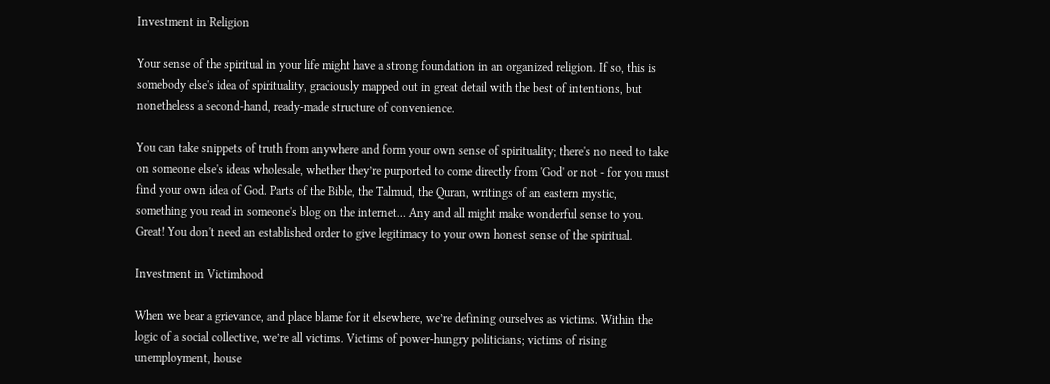Investment in Religion

Your sense of the spiritual in your life might have a strong foundation in an organized religion. If so, this is somebody else's idea of spirituality, graciously mapped out in great detail with the best of intentions, but nonetheless a second-hand, ready-made structure of convenience.

You can take snippets of truth from anywhere and form your own sense of spirituality; there's no need to take on someone else's ideas wholesale, whether they’re purported to come directly from 'God' or not - for you must find your own idea of God. Parts of the Bible, the Talmud, the Quran, writings of an eastern mystic, something you read in someone's blog on the internet… Any and all might make wonderful sense to you. Great! You don't need an established order to give legitimacy to your own honest sense of the spiritual.

Investment in Victimhood

When we bear a grievance, and place blame for it elsewhere, we’re defining ourselves as victims. Within the logic of a social collective, we’re all victims. Victims of power-hungry politicians; victims of rising unemployment, house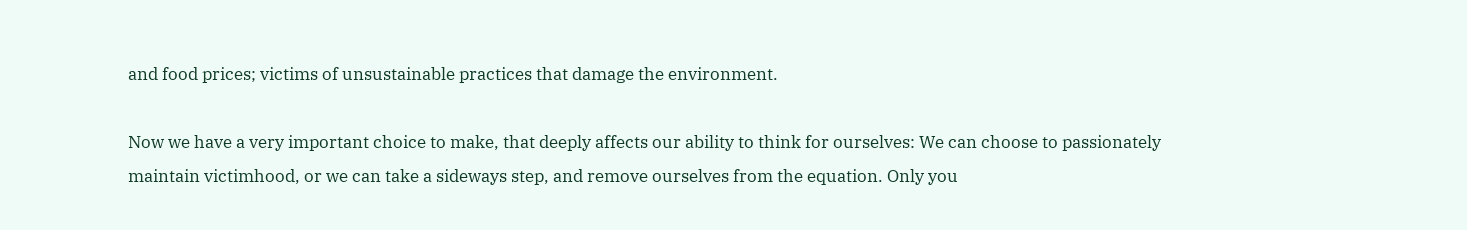and food prices; victims of unsustainable practices that damage the environment.

Now we have a very important choice to make, that deeply affects our ability to think for ourselves: We can choose to passionately maintain victimhood, or we can take a sideways step, and remove ourselves from the equation. Only you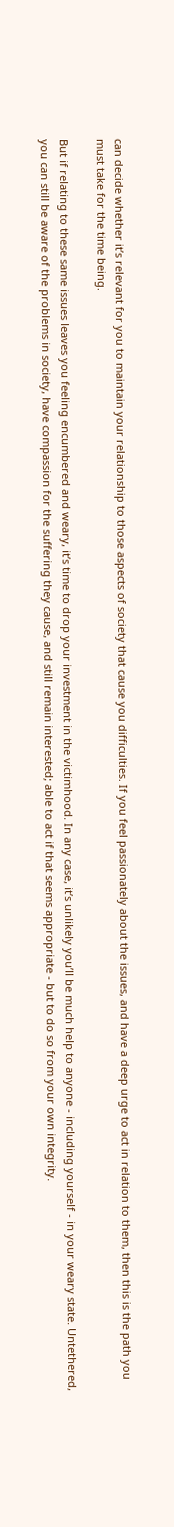can decide whether it’s relevant for you to maintain your relationship to those aspects of society that cause you difficulties. If you feel passionately about the issues, and have a deep urge to act in relation to them, then this is the path you must take for the time being.

But if relating to these same issues leaves you feeling encumbered and weary, it’s time to drop your investment in the victimhood. In any case, it’s unlikely you’ll be much help to anyone - including yourself - in your weary state. Untethered, you can still be aware of the problems in society, have compassion for the suffering they cause, and still remain interested; able to act if that seems appropriate - but to do so from your own integrity.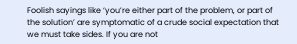Foolish sayings like ‘you’re either part of the problem, or part of the solution’ are symptomatic of a crude social expectation that we must take sides. If you are not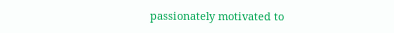passionately motivated to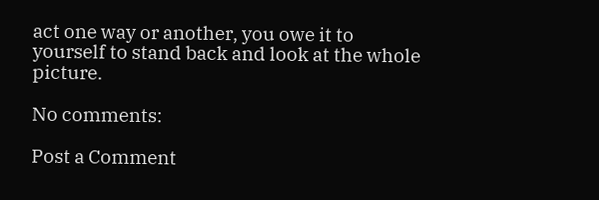act one way or another, you owe it to yourself to stand back and look at the whole picture.

No comments:

Post a Comment